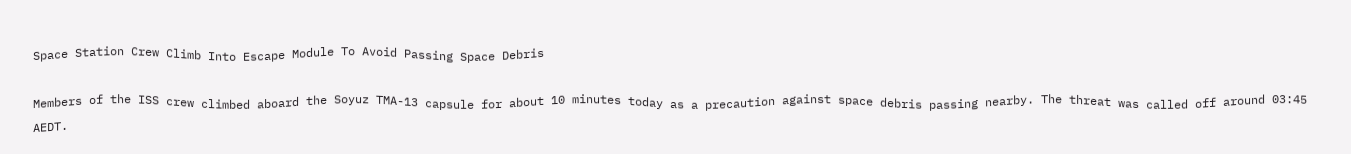Space Station Crew Climb Into Escape Module To Avoid Passing Space Debris

Members of the ISS crew climbed aboard the Soyuz TMA-13 capsule for about 10 minutes today as a precaution against space debris passing nearby. The threat was called off around 03:45 AEDT.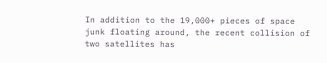In addition to the 19,000+ pieces of space junk floating around, the recent collision of two satellites has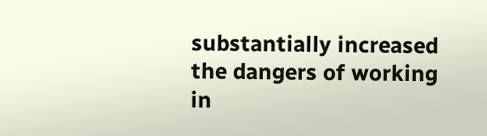substantially increased the dangers of working in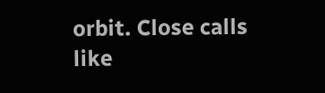orbit. Close calls like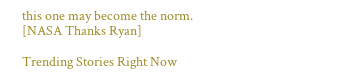this one may become the norm. [NASA Thanks Ryan]

Trending Stories Right Now